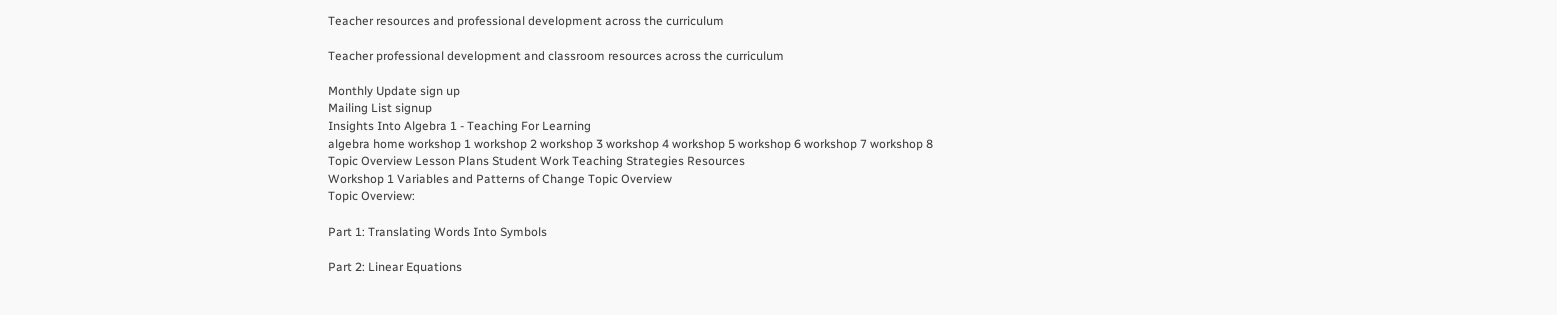Teacher resources and professional development across the curriculum

Teacher professional development and classroom resources across the curriculum

Monthly Update sign up
Mailing List signup
Insights Into Algebra 1 - Teaching For Learning
algebra home workshop 1 workshop 2 workshop 3 workshop 4 workshop 5 workshop 6 workshop 7 workshop 8
Topic Overview Lesson Plans Student Work Teaching Strategies Resources
Workshop 1 Variables and Patterns of Change Topic Overview
Topic Overview:

Part 1: Translating Words Into Symbols

Part 2: Linear Equations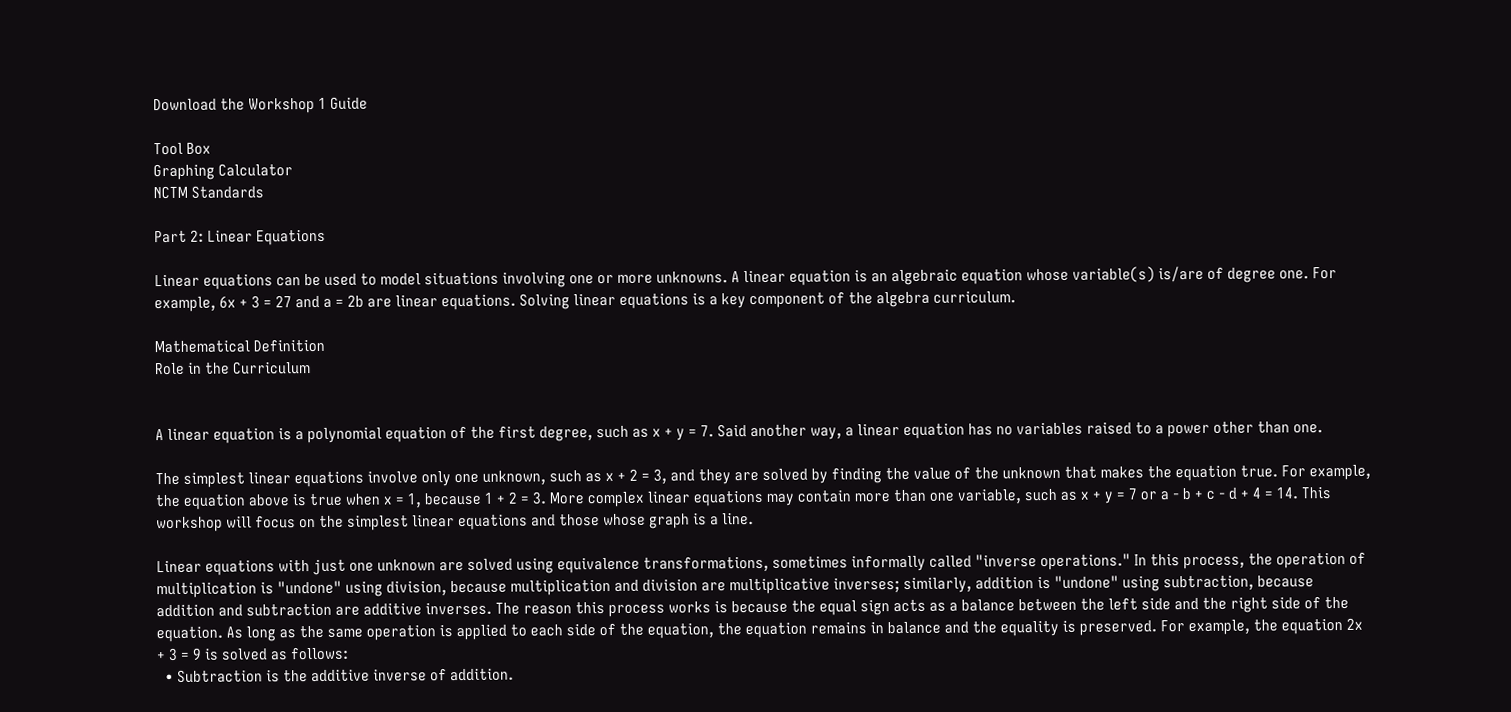Download the Workshop 1 Guide

Tool Box
Graphing Calculator
NCTM Standards

Part 2: Linear Equations

Linear equations can be used to model situations involving one or more unknowns. A linear equation is an algebraic equation whose variable(s) is/are of degree one. For example, 6x + 3 = 27 and a = 2b are linear equations. Solving linear equations is a key component of the algebra curriculum.

Mathematical Definition
Role in the Curriculum


A linear equation is a polynomial equation of the first degree, such as x + y = 7. Said another way, a linear equation has no variables raised to a power other than one.

The simplest linear equations involve only one unknown, such as x + 2 = 3, and they are solved by finding the value of the unknown that makes the equation true. For example, the equation above is true when x = 1, because 1 + 2 = 3. More complex linear equations may contain more than one variable, such as x + y = 7 or a - b + c - d + 4 = 14. This workshop will focus on the simplest linear equations and those whose graph is a line.

Linear equations with just one unknown are solved using equivalence transformations, sometimes informally called "inverse operations." In this process, the operation of multiplication is "undone" using division, because multiplication and division are multiplicative inverses; similarly, addition is "undone" using subtraction, because addition and subtraction are additive inverses. The reason this process works is because the equal sign acts as a balance between the left side and the right side of the equation. As long as the same operation is applied to each side of the equation, the equation remains in balance and the equality is preserved. For example, the equation 2x + 3 = 9 is solved as follows:
  • Subtraction is the additive inverse of addition.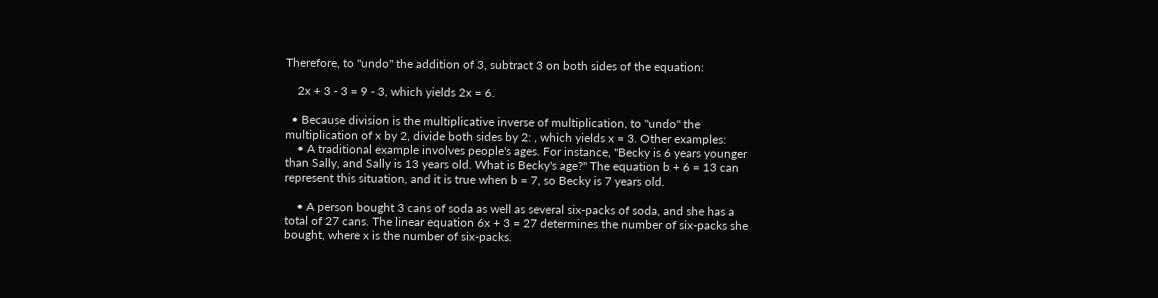Therefore, to "undo" the addition of 3, subtract 3 on both sides of the equation:

    2x + 3 - 3 = 9 - 3, which yields 2x = 6.

  • Because division is the multiplicative inverse of multiplication, to "undo" the multiplication of x by 2, divide both sides by 2: , which yields x = 3. Other examples:
    • A traditional example involves people's ages. For instance, "Becky is 6 years younger than Sally, and Sally is 13 years old. What is Becky's age?" The equation b + 6 = 13 can represent this situation, and it is true when b = 7, so Becky is 7 years old.

    • A person bought 3 cans of soda as well as several six-packs of soda, and she has a total of 27 cans. The linear equation 6x + 3 = 27 determines the number of six-packs she bought, where x is the number of six-packs.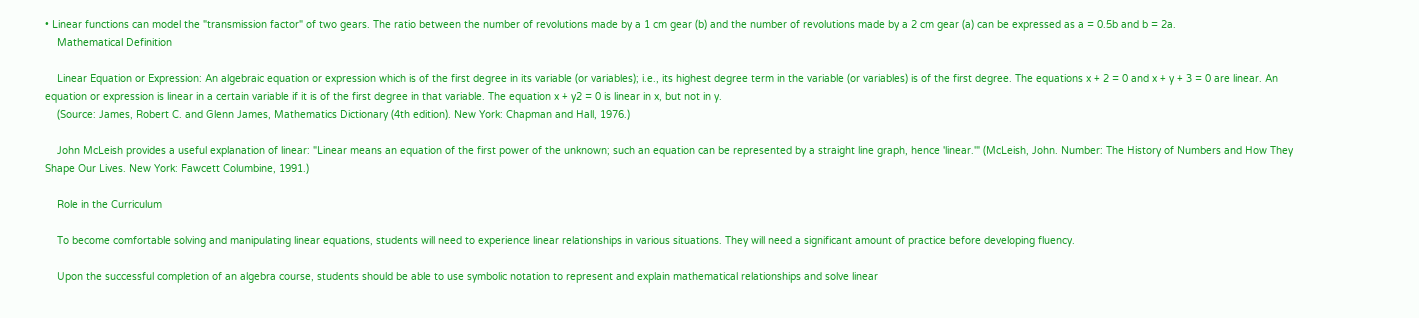• Linear functions can model the "transmission factor" of two gears. The ratio between the number of revolutions made by a 1 cm gear (b) and the number of revolutions made by a 2 cm gear (a) can be expressed as a = 0.5b and b = 2a.
    Mathematical Definition

    Linear Equation or Expression: An algebraic equation or expression which is of the first degree in its variable (or variables); i.e., its highest degree term in the variable (or variables) is of the first degree. The equations x + 2 = 0 and x + y + 3 = 0 are linear. An equation or expression is linear in a certain variable if it is of the first degree in that variable. The equation x + y2 = 0 is linear in x, but not in y.
    (Source: James, Robert C. and Glenn James, Mathematics Dictionary (4th edition). New York: Chapman and Hall, 1976.)

    John McLeish provides a useful explanation of linear: "Linear means an equation of the first power of the unknown; such an equation can be represented by a straight line graph, hence 'linear.'" (McLeish, John. Number: The History of Numbers and How They Shape Our Lives. New York: Fawcett Columbine, 1991.)

    Role in the Curriculum

    To become comfortable solving and manipulating linear equations, students will need to experience linear relationships in various situations. They will need a significant amount of practice before developing fluency.

    Upon the successful completion of an algebra course, students should be able to use symbolic notation to represent and explain mathematical relationships and solve linear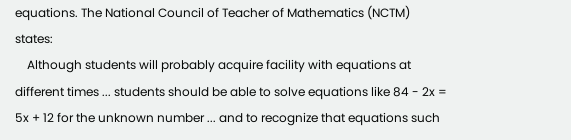equations. The National Council of Teacher of Mathematics (NCTM) states:
    Although students will probably acquire facility with equations at different times ... students should be able to solve equations like 84 - 2x = 5x + 12 for the unknown number ... and to recognize that equations such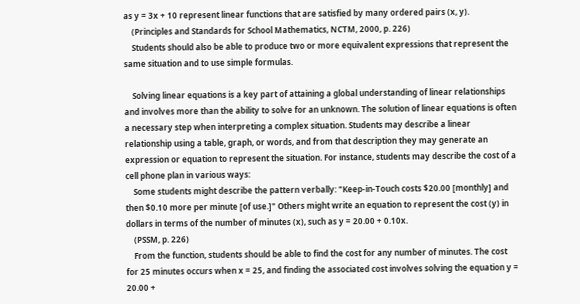as y = 3x + 10 represent linear functions that are satisfied by many ordered pairs (x, y).
    (Principles and Standards for School Mathematics, NCTM, 2000, p. 226)
    Students should also be able to produce two or more equivalent expressions that represent the same situation and to use simple formulas.

    Solving linear equations is a key part of attaining a global understanding of linear relationships and involves more than the ability to solve for an unknown. The solution of linear equations is often a necessary step when interpreting a complex situation. Students may describe a linear relationship using a table, graph, or words, and from that description they may generate an expression or equation to represent the situation. For instance, students may describe the cost of a cell phone plan in various ways:
    Some students might describe the pattern verbally: "Keep-in-Touch costs $20.00 [monthly] and then $0.10 more per minute [of use.]" Others might write an equation to represent the cost (y) in dollars in terms of the number of minutes (x), such as y = 20.00 + 0.10x.
    (PSSM, p. 226)
    From the function, students should be able to find the cost for any number of minutes. The cost for 25 minutes occurs when x = 25, and finding the associated cost involves solving the equation y = 20.00 +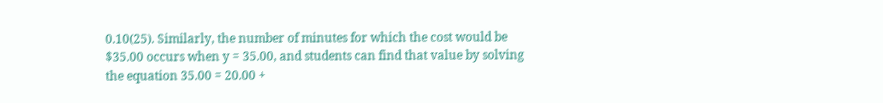0.10(25). Similarly, the number of minutes for which the cost would be $35.00 occurs when y = 35.00, and students can find that value by solving the equation 35.00 = 20.00 +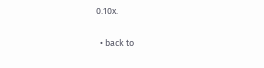0.10x.

  • back to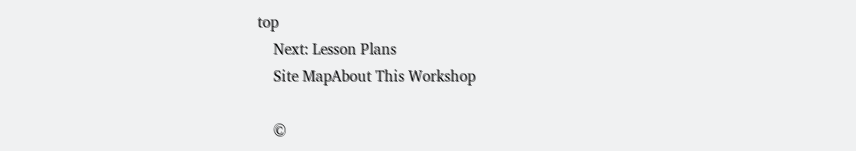top
    Next: Lesson Plans
    Site MapAbout This Workshop

    ©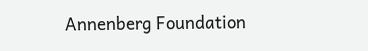Annenberg Foundation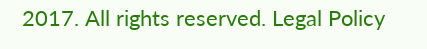2017. All rights reserved. Legal Policy